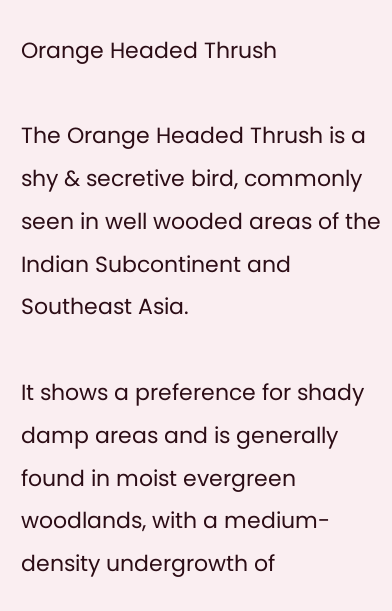Orange Headed Thrush

The Orange Headed Thrush is a shy & secretive bird, commonly seen in well wooded areas of the Indian Subcontinent and Southeast Asia.

It shows a preference for shady damp areas and is generally found in moist evergreen woodlands, with a medium-density undergrowth of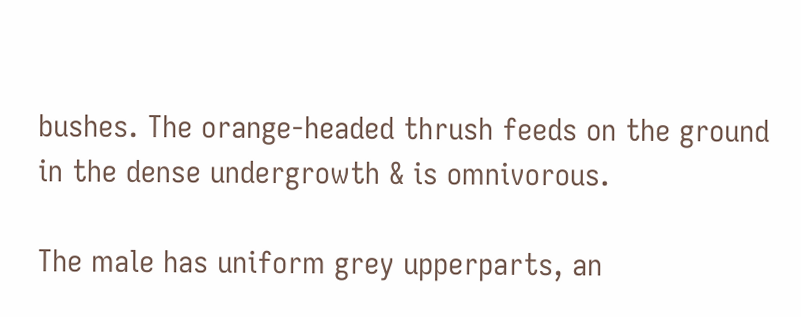bushes. The orange-headed thrush feeds on the ground in the dense undergrowth & is omnivorous.

The male has uniform grey upperparts, an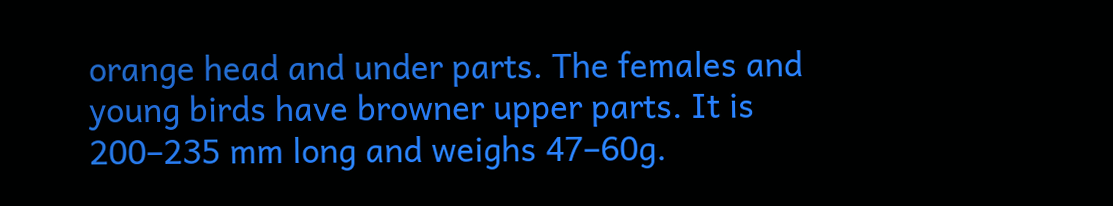orange head and under parts. The females and young birds have browner upper parts. It is 200–235 mm long and weighs 47–60g.